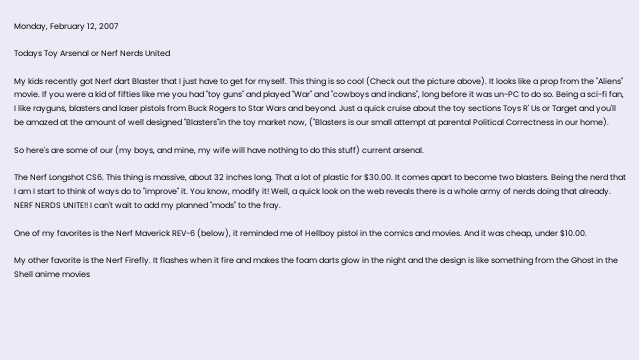Monday, February 12, 2007

Todays Toy Arsenal or Nerf Nerds United

My kids recently got Nerf dart Blaster that I just have to get for myself. This thing is so cool (Check out the picture above). It looks like a prop from the "Aliens" movie. If you were a kid of fifties like me you had "toy guns" and played "War" and "cowboys and indians", long before it was un-PC to do so. Being a sci-fi fan, I like rayguns, blasters and laser pistols from Buck Rogers to Star Wars and beyond. Just a quick cruise about the toy sections Toys R' Us or Target and you'll be amazed at the amount of well designed "Blasters"in the toy market now, ("Blasters is our small attempt at parental Political Correctness in our home).

So here's are some of our (my boys, and mine, my wife will have nothing to do this stuff) current arsenal.

The Nerf Longshot CS6. This thing is massive, about 32 inches long. That a lot of plastic for $30.00. It comes apart to become two blasters. Being the nerd that I am I start to think of ways do to "improve" it. You know, modify it! Well, a quick look on the web reveals there is a whole army of nerds doing that already. NERF NERDS UNITE!! I can't wait to add my planned "mods" to the fray.

One of my favorites is the Nerf Maverick REV-6 (below), it reminded me of Hellboy pistol in the comics and movies. And it was cheap, under $10.00.

My other favorite is the Nerf Firefly. It flashes when it fire and makes the foam darts glow in the night and the design is like something from the Ghost in the Shell anime movies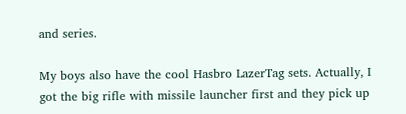and series.

My boys also have the cool Hasbro LazerTag sets. Actually, I got the big rifle with missile launcher first and they pick up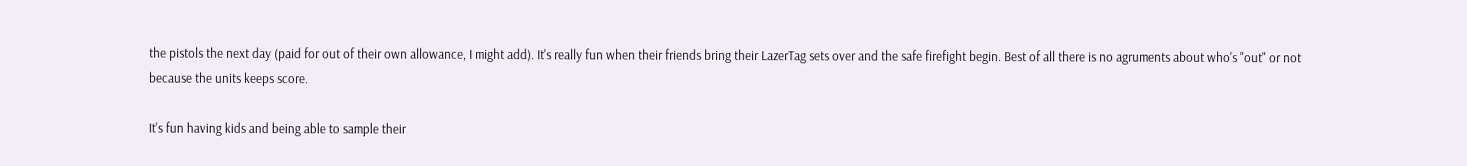the pistols the next day (paid for out of their own allowance, I might add). It's really fun when their friends bring their LazerTag sets over and the safe firefight begin. Best of all there is no agruments about who's "out" or not because the units keeps score.

It's fun having kids and being able to sample their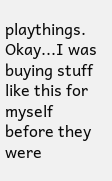playthings. Okay...I was buying stuff like this for myself before they were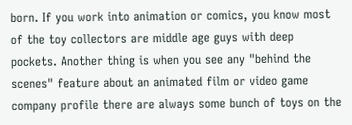born. If you work into animation or comics, you know most of the toy collectors are middle age guys with deep pockets. Another thing is when you see any "behind the scenes" feature about an animated film or video game company profile there are always some bunch of toys on the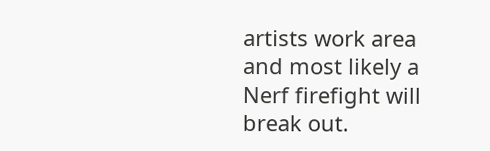artists work area and most likely a Nerf firefight will break out.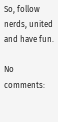So, follow nerds, united and have fun.

No comments: